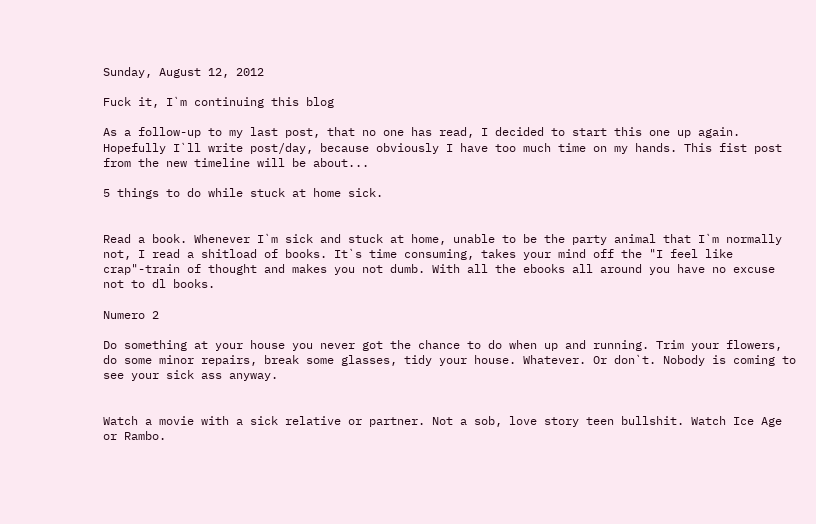Sunday, August 12, 2012

Fuck it, I`m continuing this blog

As a follow-up to my last post, that no one has read, I decided to start this one up again.
Hopefully I`ll write post/day, because obviously I have too much time on my hands. This fist post from the new timeline will be about...

5 things to do while stuck at home sick.


Read a book. Whenever I`m sick and stuck at home, unable to be the party animal that I`m normally not, I read a shitload of books. It`s time consuming, takes your mind off the "I feel like crap"-train of thought and makes you not dumb. With all the ebooks all around you have no excuse not to dl books.

Numero 2

Do something at your house you never got the chance to do when up and running. Trim your flowers, do some minor repairs, break some glasses, tidy your house. Whatever. Or don`t. Nobody is coming to see your sick ass anyway.


Watch a movie with a sick relative or partner. Not a sob, love story teen bullshit. Watch Ice Age or Rambo.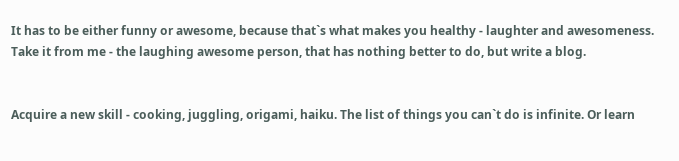It has to be either funny or awesome, because that`s what makes you healthy - laughter and awesomeness. Take it from me - the laughing awesome person, that has nothing better to do, but write a blog.


Acquire a new skill - cooking, juggling, origami, haiku. The list of things you can`t do is infinite. Or learn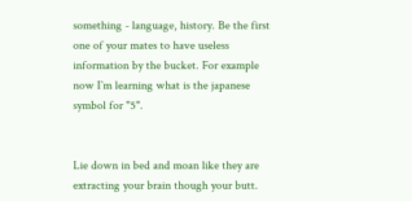something - language, history. Be the first one of your mates to have useless information by the bucket. For example now I`m learning what is the japanese symbol for "5".


Lie down in bed and moan like they are extracting your brain though your butt.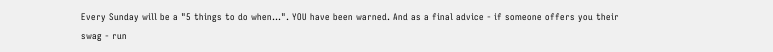Every Sunday will be a "5 things to do when...". YOU have been warned. And as a final advice - if someone offers you their swag - run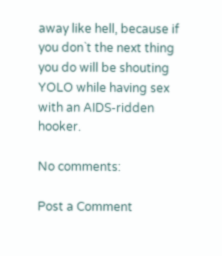away like hell, because if you don`t the next thing you do will be shouting YOLO while having sex with an AIDS-ridden hooker.

No comments:

Post a Comment